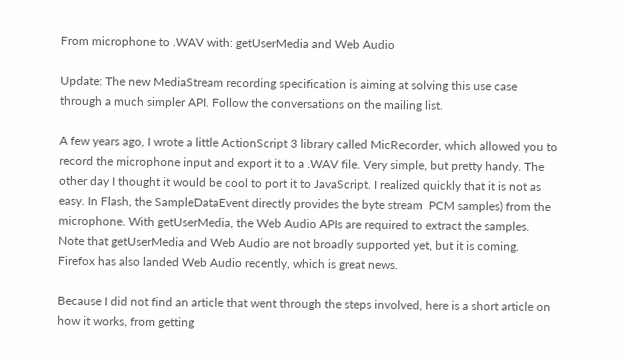From microphone to .WAV with: getUserMedia and Web Audio

Update: The new MediaStream recording specification is aiming at solving this use case through a much simpler API. Follow the conversations on the mailing list.

A few years ago, I wrote a little ActionScript 3 library called MicRecorder, which allowed you to record the microphone input and export it to a .WAV file. Very simple, but pretty handy. The other day I thought it would be cool to port it to JavaScript. I realized quickly that it is not as easy. In Flash, the SampleDataEvent directly provides the byte stream  PCM samples) from the microphone. With getUserMedia, the Web Audio APIs are required to extract the samples. Note that getUserMedia and Web Audio are not broadly supported yet, but it is coming. Firefox has also landed Web Audio recently, which is great news.

Because I did not find an article that went through the steps involved, here is a short article on how it works, from getting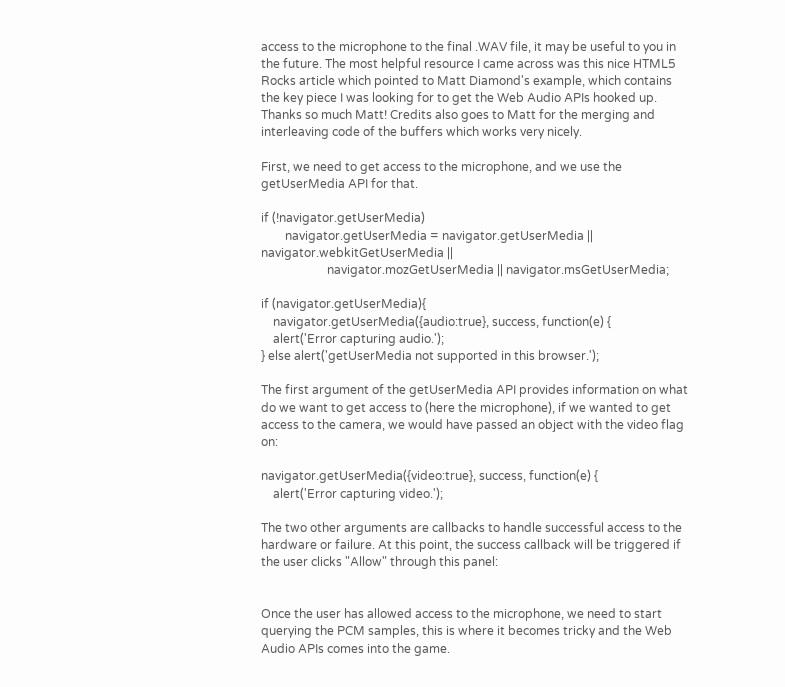access to the microphone to the final .WAV file, it may be useful to you in the future. The most helpful resource I came across was this nice HTML5 Rocks article which pointed to Matt Diamond's example, which contains the key piece I was looking for to get the Web Audio APIs hooked up. Thanks so much Matt! Credits also goes to Matt for the merging and interleaving code of the buffers which works very nicely.

First, we need to get access to the microphone, and we use the getUserMedia API for that.

if (!navigator.getUserMedia)
        navigator.getUserMedia = navigator.getUserMedia || navigator.webkitGetUserMedia ||
                      navigator.mozGetUserMedia || navigator.msGetUserMedia;

if (navigator.getUserMedia){
    navigator.getUserMedia({audio:true}, success, function(e) {
    alert('Error capturing audio.');
} else alert('getUserMedia not supported in this browser.');

The first argument of the getUserMedia API provides information on what do we want to get access to (here the microphone), if we wanted to get access to the camera, we would have passed an object with the video flag on:

navigator.getUserMedia({video:true}, success, function(e) {
    alert('Error capturing video.');

The two other arguments are callbacks to handle successful access to the hardware or failure. At this point, the success callback will be triggered if the user clicks "Allow" through this panel:


Once the user has allowed access to the microphone, we need to start querying the PCM samples, this is where it becomes tricky and the Web Audio APIs comes into the game.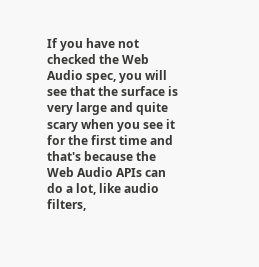If you have not checked the Web Audio spec, you will see that the surface is very large and quite scary when you see it for the first time and that's because the Web Audio APIs can do a lot, like audio filters,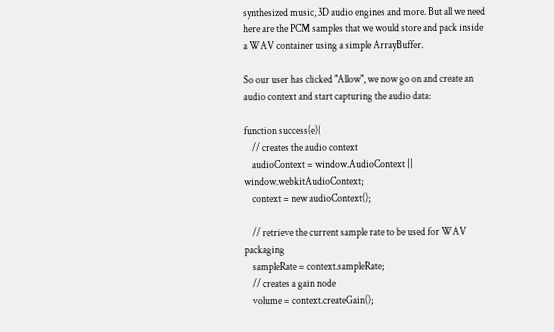synthesized music, 3D audio engines and more. But all we need here are the PCM samples that we would store and pack inside a WAV container using a simple ArrayBuffer.

So our user has clicked "Allow", we now go on and create an audio context and start capturing the audio data:

function success(e){
    // creates the audio context
    audioContext = window.AudioContext || window.webkitAudioContext;
    context = new audioContext();

    // retrieve the current sample rate to be used for WAV packaging
    sampleRate = context.sampleRate;
    // creates a gain node
    volume = context.createGain();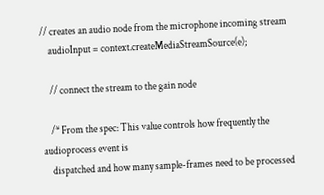// creates an audio node from the microphone incoming stream
    audioInput = context.createMediaStreamSource(e);

    // connect the stream to the gain node

    /* From the spec: This value controls how frequently the audioprocess event is
    dispatched and how many sample-frames need to be processed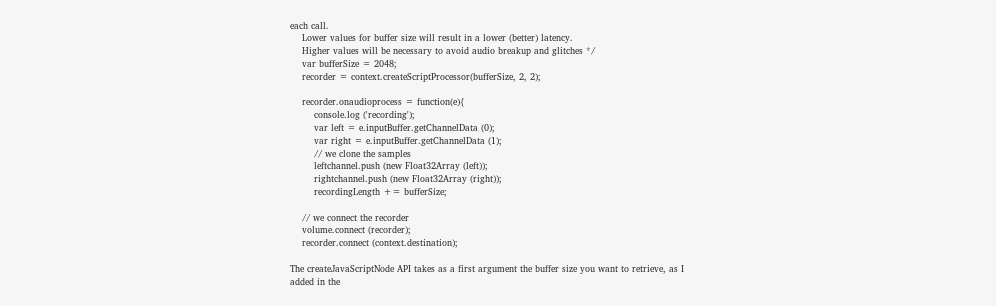each call.
    Lower values for buffer size will result in a lower (better) latency.
    Higher values will be necessary to avoid audio breakup and glitches */
    var bufferSize = 2048;
    recorder = context.createScriptProcessor(bufferSize, 2, 2);

    recorder.onaudioprocess = function(e){
        console.log ('recording');
        var left = e.inputBuffer.getChannelData (0);
        var right = e.inputBuffer.getChannelData (1);
        // we clone the samples
        leftchannel.push (new Float32Array (left));
        rightchannel.push (new Float32Array (right));
        recordingLength += bufferSize;

    // we connect the recorder
    volume.connect (recorder);
    recorder.connect (context.destination);

The createJavaScriptNode API takes as a first argument the buffer size you want to retrieve, as I added in the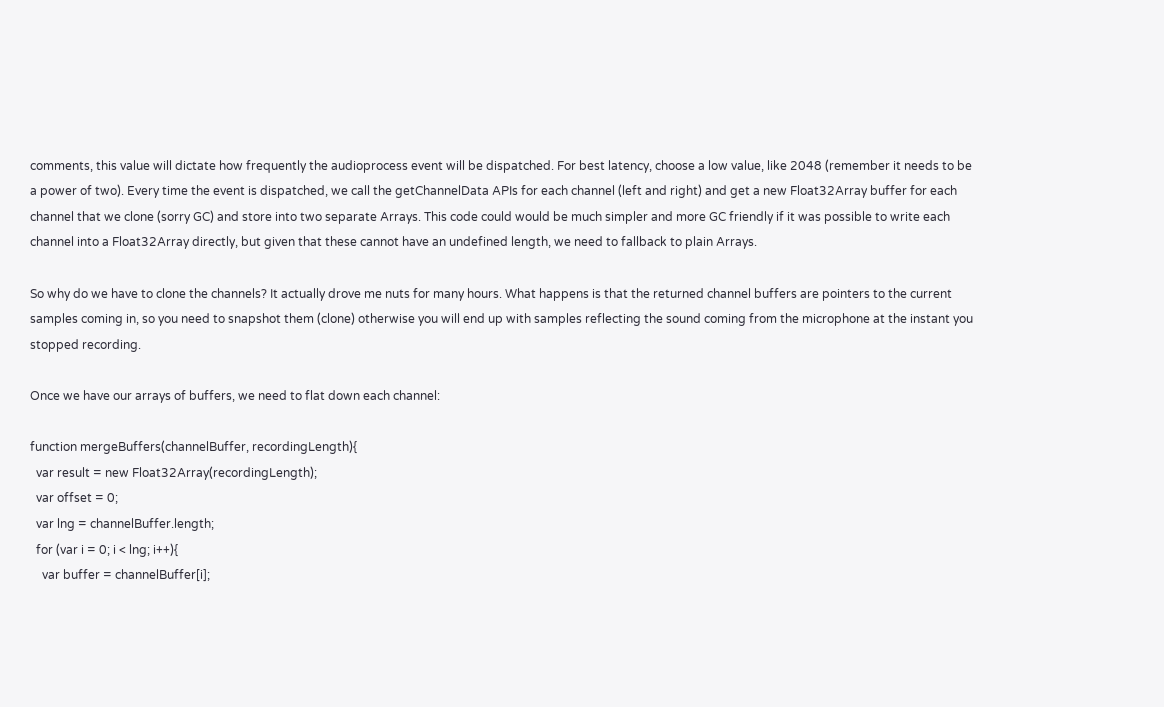comments, this value will dictate how frequently the audioprocess event will be dispatched. For best latency, choose a low value, like 2048 (remember it needs to be a power of two). Every time the event is dispatched, we call the getChannelData APIs for each channel (left and right) and get a new Float32Array buffer for each channel that we clone (sorry GC) and store into two separate Arrays. This code could would be much simpler and more GC friendly if it was possible to write each channel into a Float32Array directly, but given that these cannot have an undefined length, we need to fallback to plain Arrays.

So why do we have to clone the channels? It actually drove me nuts for many hours. What happens is that the returned channel buffers are pointers to the current samples coming in, so you need to snapshot them (clone) otherwise you will end up with samples reflecting the sound coming from the microphone at the instant you stopped recording.

Once we have our arrays of buffers, we need to flat down each channel:

function mergeBuffers(channelBuffer, recordingLength){
  var result = new Float32Array(recordingLength);
  var offset = 0;
  var lng = channelBuffer.length;
  for (var i = 0; i < lng; i++){
    var buffer = channelBuffer[i];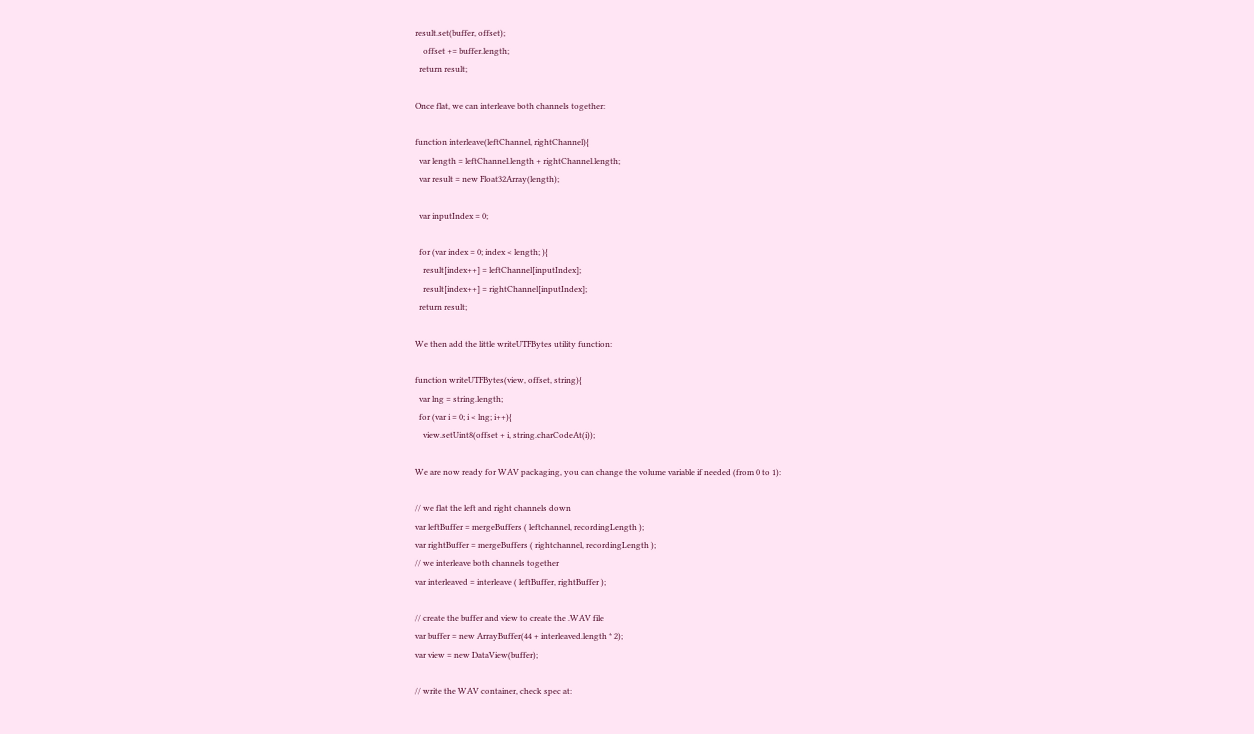result.set(buffer, offset);
    offset += buffer.length;
  return result;

Once flat, we can interleave both channels together:

function interleave(leftChannel, rightChannel){
  var length = leftChannel.length + rightChannel.length;
  var result = new Float32Array(length);

  var inputIndex = 0;

  for (var index = 0; index < length; ){
    result[index++] = leftChannel[inputIndex];
    result[index++] = rightChannel[inputIndex];
  return result;

We then add the little writeUTFBytes utility function:

function writeUTFBytes(view, offset, string){
  var lng = string.length;
  for (var i = 0; i < lng; i++){
    view.setUint8(offset + i, string.charCodeAt(i));

We are now ready for WAV packaging, you can change the volume variable if needed (from 0 to 1):

// we flat the left and right channels down
var leftBuffer = mergeBuffers ( leftchannel, recordingLength );
var rightBuffer = mergeBuffers ( rightchannel, recordingLength );
// we interleave both channels together
var interleaved = interleave ( leftBuffer, rightBuffer );

// create the buffer and view to create the .WAV file
var buffer = new ArrayBuffer(44 + interleaved.length * 2);
var view = new DataView(buffer);

// write the WAV container, check spec at: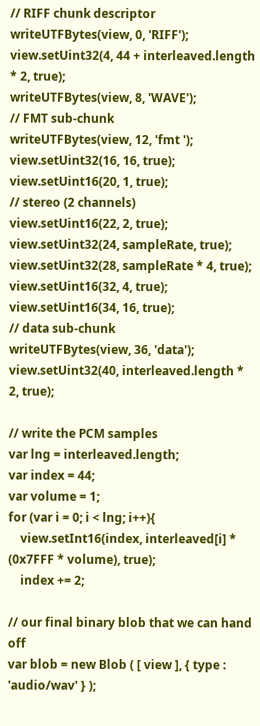// RIFF chunk descriptor
writeUTFBytes(view, 0, 'RIFF');
view.setUint32(4, 44 + interleaved.length * 2, true);
writeUTFBytes(view, 8, 'WAVE');
// FMT sub-chunk
writeUTFBytes(view, 12, 'fmt ');
view.setUint32(16, 16, true);
view.setUint16(20, 1, true);
// stereo (2 channels)
view.setUint16(22, 2, true);
view.setUint32(24, sampleRate, true);
view.setUint32(28, sampleRate * 4, true);
view.setUint16(32, 4, true);
view.setUint16(34, 16, true);
// data sub-chunk
writeUTFBytes(view, 36, 'data');
view.setUint32(40, interleaved.length * 2, true);

// write the PCM samples
var lng = interleaved.length;
var index = 44;
var volume = 1;
for (var i = 0; i < lng; i++){
    view.setInt16(index, interleaved[i] * (0x7FFF * volume), true);
    index += 2;

// our final binary blob that we can hand off
var blob = new Blob ( [ view ], { type : 'audio/wav' } );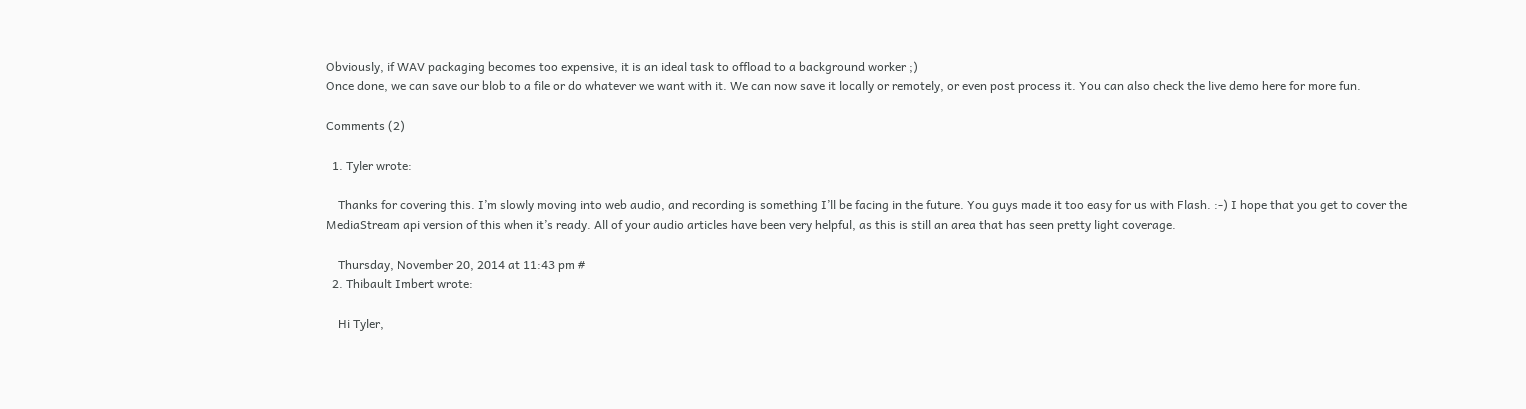Obviously, if WAV packaging becomes too expensive, it is an ideal task to offload to a background worker ;)
Once done, we can save our blob to a file or do whatever we want with it. We can now save it locally or remotely, or even post process it. You can also check the live demo here for more fun.

Comments (2)

  1. Tyler wrote:

    Thanks for covering this. I’m slowly moving into web audio, and recording is something I’ll be facing in the future. You guys made it too easy for us with Flash. :-) I hope that you get to cover the MediaStream api version of this when it’s ready. All of your audio articles have been very helpful, as this is still an area that has seen pretty light coverage.

    Thursday, November 20, 2014 at 11:43 pm #
  2. Thibault Imbert wrote:

    Hi Tyler,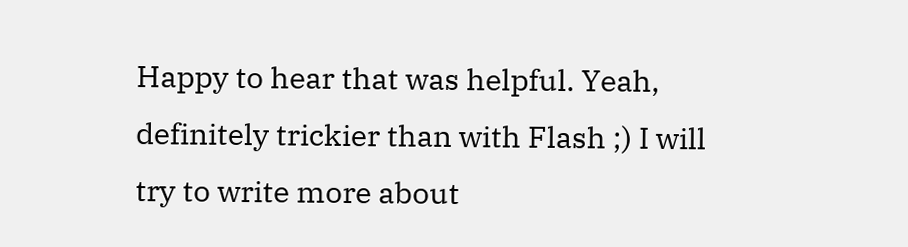Happy to hear that was helpful. Yeah, definitely trickier than with Flash ;) I will try to write more about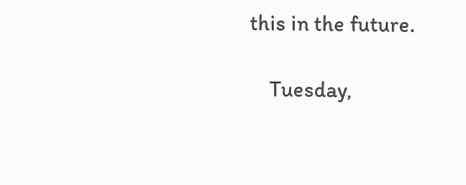this in the future.

    Tuesday,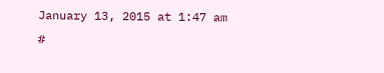January 13, 2015 at 1:47 am #